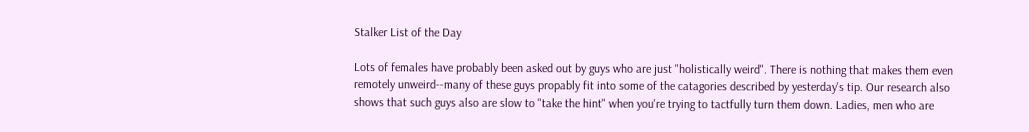Stalker List of the Day

Lots of females have probably been asked out by guys who are just "holistically weird". There is nothing that makes them even remotely unweird--many of these guys propably fit into some of the catagories described by yesterday's tip. Our research also shows that such guys also are slow to "take the hint" when you're trying to tactfully turn them down. Ladies, men who are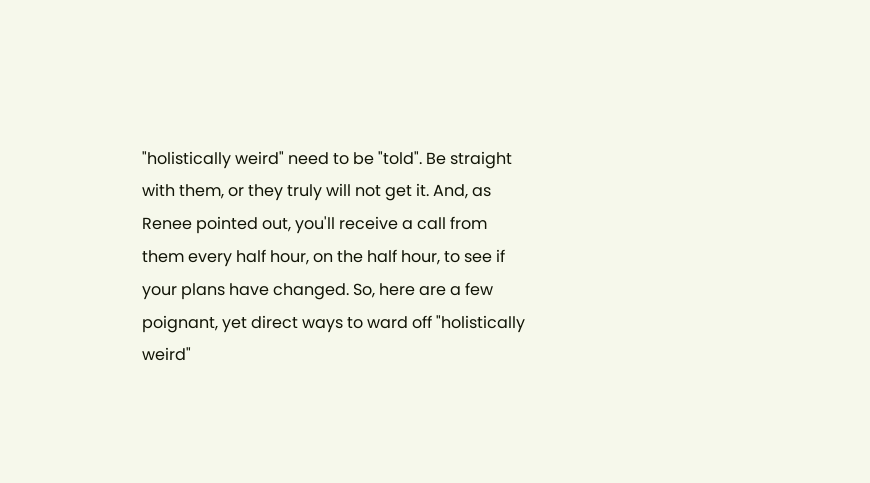"holistically weird" need to be "told". Be straight with them, or they truly will not get it. And, as Renee pointed out, you'll receive a call from them every half hour, on the half hour, to see if your plans have changed. So, here are a few poignant, yet direct ways to ward off "holistically weird"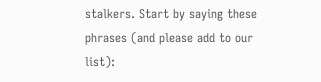stalkers. Start by saying these phrases (and please add to our list):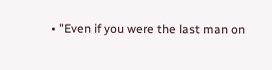• "Even if you were the last man on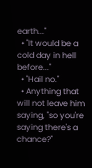earth..."
  • "It would be a cold day in hell before..."
  • "Hail no."
  • Anything that will not leave him saying, "so you're saying there's a chance?"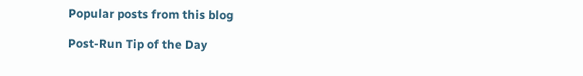Popular posts from this blog

Post-Run Tip of the Day